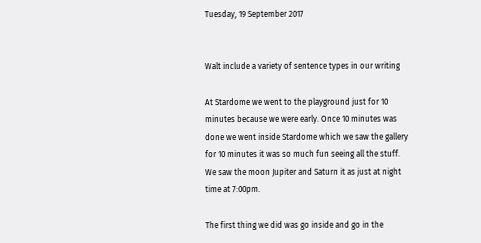Tuesday, 19 September 2017


Walt include a variety of sentence types in our writing

At Stardome we went to the playground just for 10 minutes because we were early. Once 10 minutes was done we went inside Stardome which we saw the gallery for 10 minutes it was so much fun seeing all the stuff. We saw the moon Jupiter and Saturn it as just at night time at 7:00pm.

The first thing we did was go inside and go in the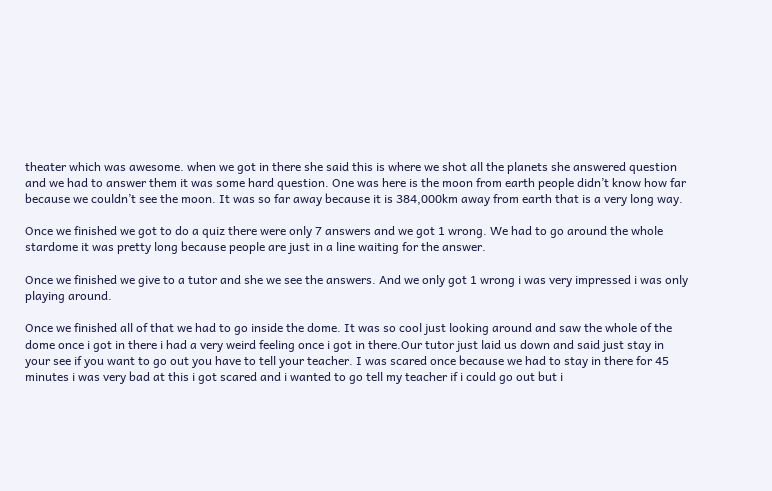theater which was awesome. when we got in there she said this is where we shot all the planets she answered question and we had to answer them it was some hard question. One was here is the moon from earth people didn’t know how far because we couldn’t see the moon. It was so far away because it is 384,000km away from earth that is a very long way.

Once we finished we got to do a quiz there were only 7 answers and we got 1 wrong. We had to go around the whole stardome it was pretty long because people are just in a line waiting for the answer.

Once we finished we give to a tutor and she we see the answers. And we only got 1 wrong i was very impressed i was only playing around.

Once we finished all of that we had to go inside the dome. It was so cool just looking around and saw the whole of the dome once i got in there i had a very weird feeling once i got in there.Our tutor just laid us down and said just stay in your see if you want to go out you have to tell your teacher. I was scared once because we had to stay in there for 45 minutes i was very bad at this i got scared and i wanted to go tell my teacher if i could go out but i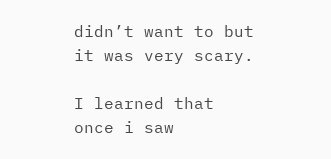didn’t want to but it was very scary.

I learned that once i saw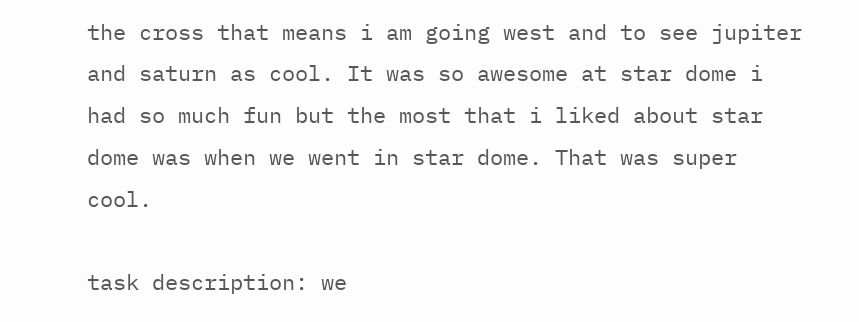the cross that means i am going west and to see jupiter and saturn as cool. It was so awesome at star dome i had so much fun but the most that i liked about star dome was when we went in star dome. That was super cool.

task description: we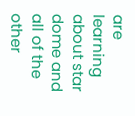are learning about star dome and all of the other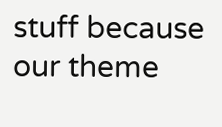stuff because our theme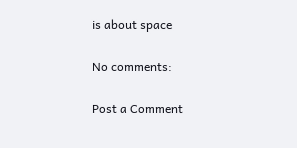is about space

No comments:

Post a Comment